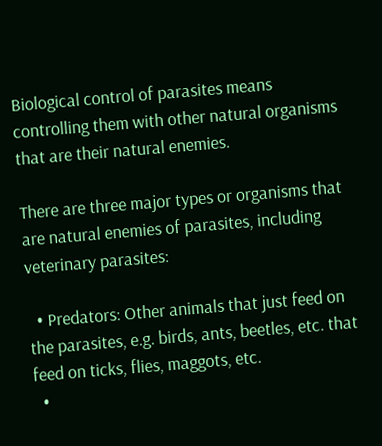Biological control of parasites means controlling them with other natural organisms that are their natural enemies.

There are three major types or organisms that are natural enemies of parasites, including veterinary parasites:

  • Predators: Other animals that just feed on the parasites, e.g. birds, ants, beetles, etc. that feed on ticks, flies, maggots, etc.
  •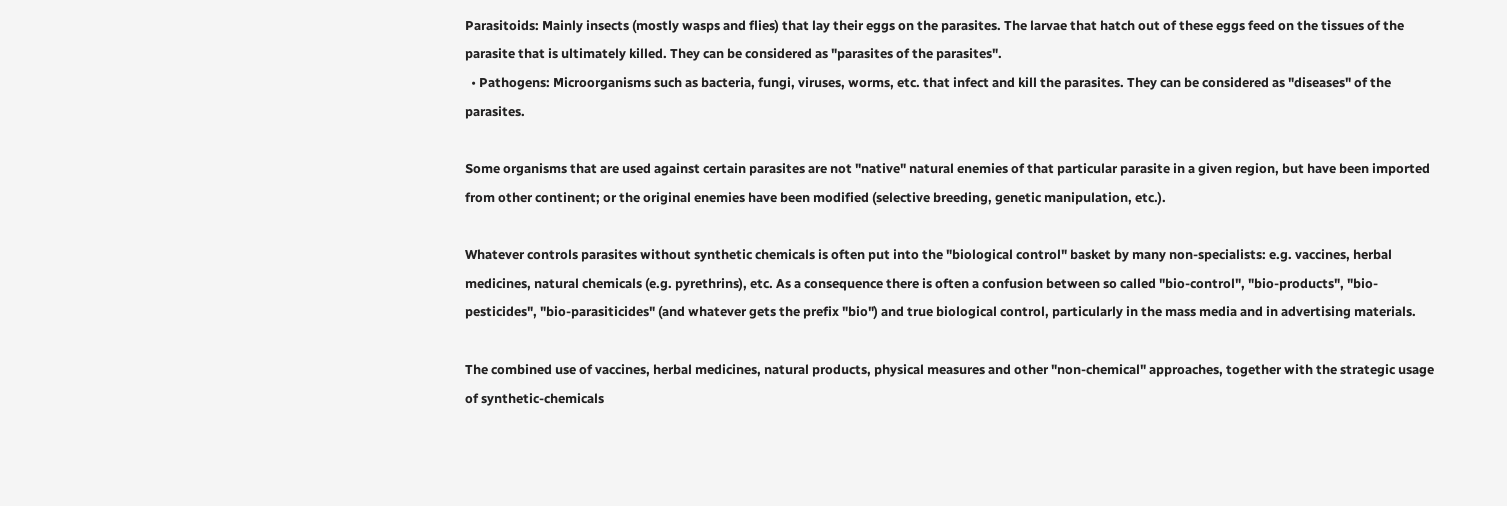Parasitoids: Mainly insects (mostly wasps and flies) that lay their eggs on the parasites. The larvae that hatch out of these eggs feed on the tissues of the parasite that is ultimately killed. They can be considered as "parasites of the parasites".
  • Pathogens: Microorganisms such as bacteria, fungi, viruses, worms, etc. that infect and kill the parasites. They can be considered as "diseases" of the parasites.

Some organisms that are used against certain parasites are not "native" natural enemies of that particular parasite in a given region, but have been imported from other continent; or the original enemies have been modified (selective breeding, genetic manipulation, etc.).

Whatever controls parasites without synthetic chemicals is often put into the "biological control" basket by many non-specialists: e.g. vaccines, herbal medicines, natural chemicals (e.g. pyrethrins), etc. As a consequence there is often a confusion between so called "bio-control", "bio-products", "bio-pesticides", "bio-parasiticides" (and whatever gets the prefix "bio") and true biological control, particularly in the mass media and in advertising materials.

The combined use of vaccines, herbal medicines, natural products, physical measures and other "non-chemical" approaches, together with the strategic usage of synthetic-chemicals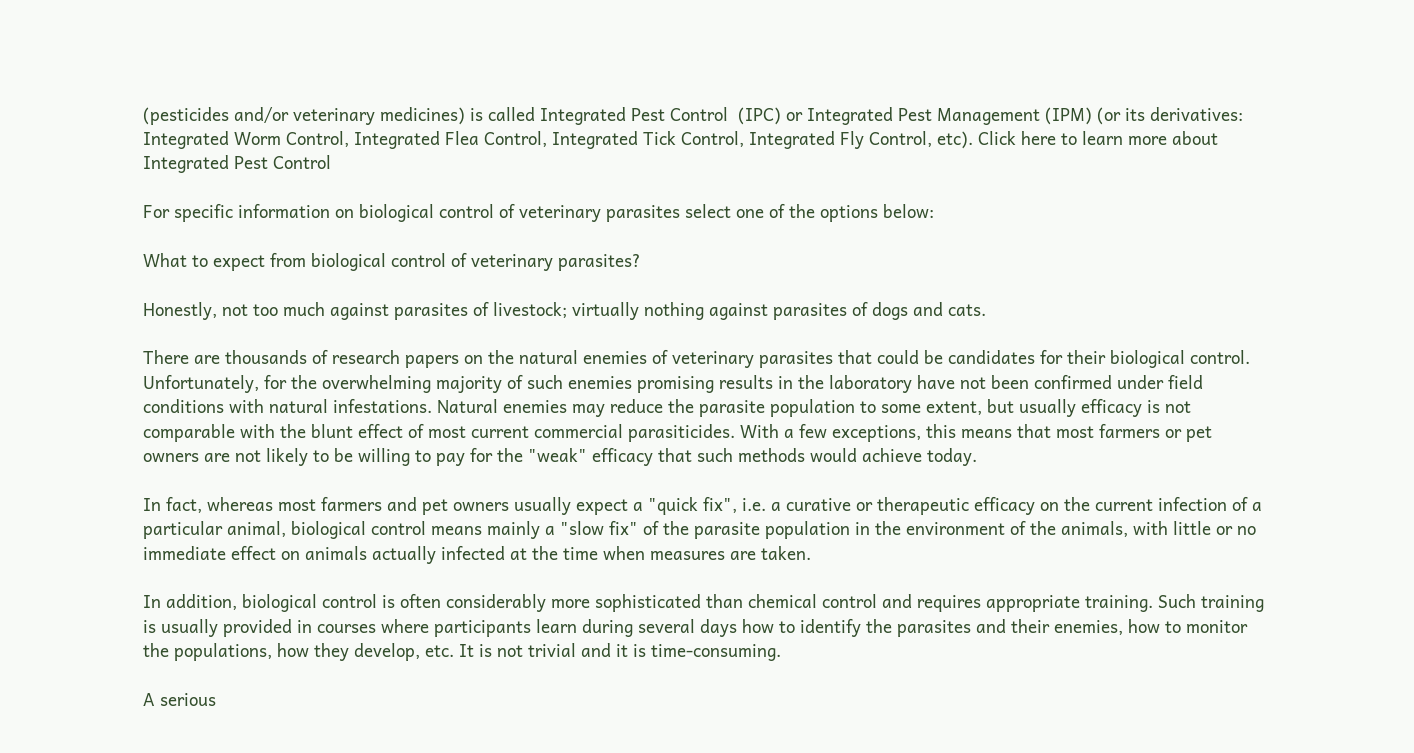(pesticides and/or veterinary medicines) is called Integrated Pest Control  (IPC) or Integrated Pest Management (IPM) (or its derivatives: Integrated Worm Control, Integrated Flea Control, Integrated Tick Control, Integrated Fly Control, etc). Click here to learn more about Integrated Pest Control

For specific information on biological control of veterinary parasites select one of the options below:

What to expect from biological control of veterinary parasites?

Honestly, not too much against parasites of livestock; virtually nothing against parasites of dogs and cats.

There are thousands of research papers on the natural enemies of veterinary parasites that could be candidates for their biological control. Unfortunately, for the overwhelming majority of such enemies promising results in the laboratory have not been confirmed under field conditions with natural infestations. Natural enemies may reduce the parasite population to some extent, but usually efficacy is not comparable with the blunt effect of most current commercial parasiticides. With a few exceptions, this means that most farmers or pet owners are not likely to be willing to pay for the "weak" efficacy that such methods would achieve today.

In fact, whereas most farmers and pet owners usually expect a "quick fix", i.e. a curative or therapeutic efficacy on the current infection of a particular animal, biological control means mainly a "slow fix" of the parasite population in the environment of the animals, with little or no immediate effect on animals actually infected at the time when measures are taken.

In addition, biological control is often considerably more sophisticated than chemical control and requires appropriate training. Such training is usually provided in courses where participants learn during several days how to identify the parasites and their enemies, how to monitor the populations, how they develop, etc. It is not trivial and it is time-consuming.

A serious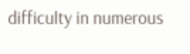difficulty in numerous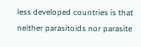less developed countries is that neither parasitoids nor parasite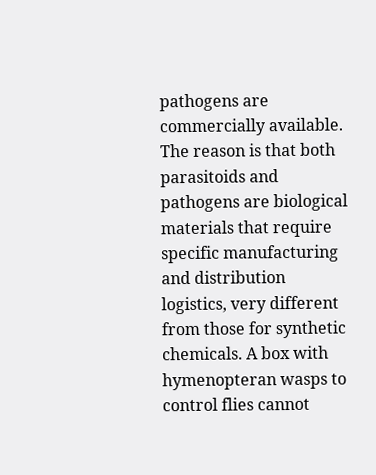pathogens are commercially available. The reason is that both parasitoids and pathogens are biological materials that require specific manufacturing and distribution logistics, very different from those for synthetic chemicals. A box with hymenopteran wasps to control flies cannot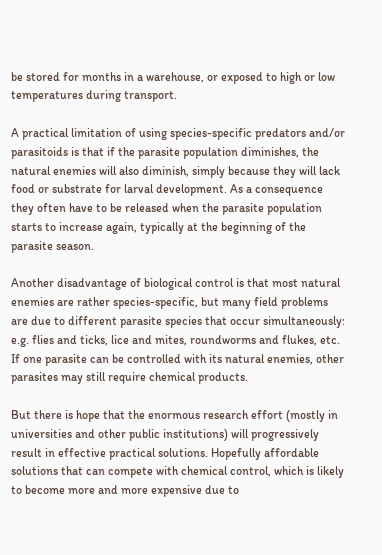be stored for months in a warehouse, or exposed to high or low temperatures during transport.

A practical limitation of using species-specific predators and/or parasitoids is that if the parasite population diminishes, the natural enemies will also diminish, simply because they will lack food or substrate for larval development. As a consequence they often have to be released when the parasite population starts to increase again, typically at the beginning of the parasite season.

Another disadvantage of biological control is that most natural enemies are rather species-specific, but many field problems are due to different parasite species that occur simultaneously: e.g. flies and ticks, lice and mites, roundworms and flukes, etc. If one parasite can be controlled with its natural enemies, other parasites may still require chemical products.

But there is hope that the enormous research effort (mostly in universities and other public institutions) will progressively result in effective practical solutions. Hopefully affordable solutions that can compete with chemical control, which is likely to become more and more expensive due to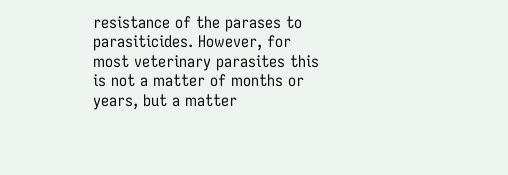resistance of the parases to parasiticides. However, for most veterinary parasites this is not a matter of months or years, but a matter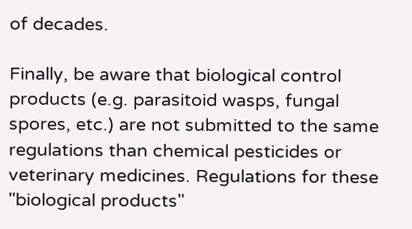of decades.

Finally, be aware that biological control products (e.g. parasitoid wasps, fungal spores, etc.) are not submitted to the same regulations than chemical pesticides or veterinary medicines. Regulations for these "biological products"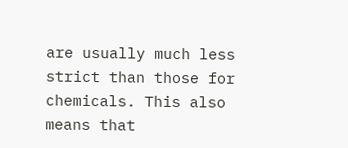are usually much less strict than those for chemicals. This also means that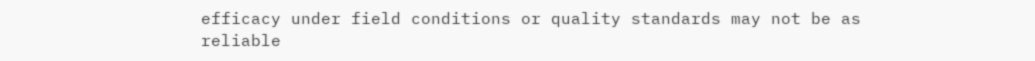efficacy under field conditions or quality standards may not be as reliable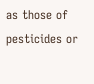as those of pesticides or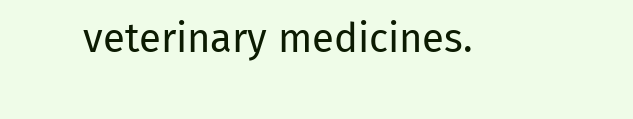veterinary medicines.